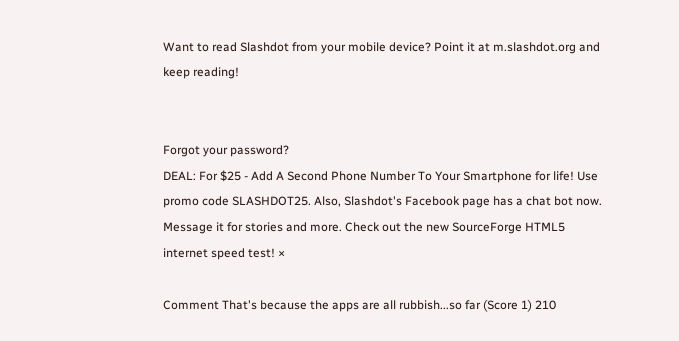Want to read Slashdot from your mobile device? Point it at m.slashdot.org and keep reading!


Forgot your password?
DEAL: For $25 - Add A Second Phone Number To Your Smartphone for life! Use promo code SLASHDOT25. Also, Slashdot's Facebook page has a chat bot now. Message it for stories and more. Check out the new SourceForge HTML5 internet speed test! ×

Comment That's because the apps are all rubbish...so far (Score 1) 210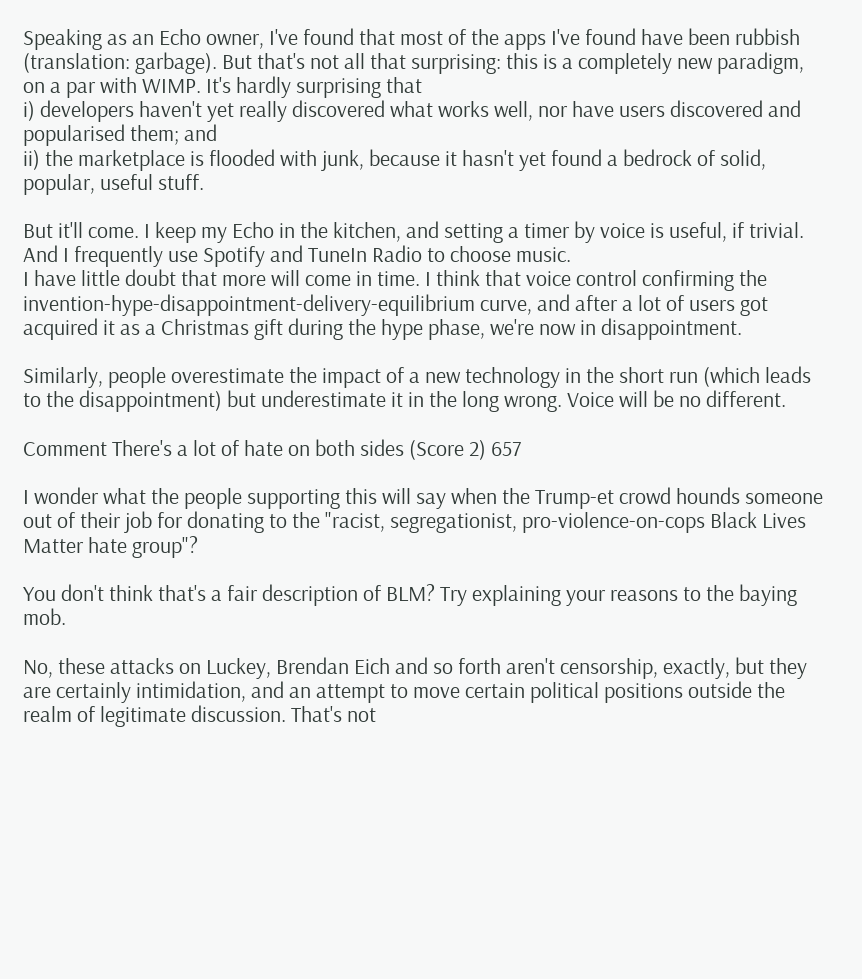Speaking as an Echo owner, I've found that most of the apps I've found have been rubbish (translation: garbage). But that's not all that surprising: this is a completely new paradigm, on a par with WIMP. It's hardly surprising that
i) developers haven't yet really discovered what works well, nor have users discovered and popularised them; and
ii) the marketplace is flooded with junk, because it hasn't yet found a bedrock of solid, popular, useful stuff.

But it'll come. I keep my Echo in the kitchen, and setting a timer by voice is useful, if trivial. And I frequently use Spotify and TuneIn Radio to choose music.
I have little doubt that more will come in time. I think that voice control confirming the invention-hype-disappointment-delivery-equilibrium curve, and after a lot of users got acquired it as a Christmas gift during the hype phase, we're now in disappointment.

Similarly, people overestimate the impact of a new technology in the short run (which leads to the disappointment) but underestimate it in the long wrong. Voice will be no different.

Comment There's a lot of hate on both sides (Score 2) 657

I wonder what the people supporting this will say when the Trump-et crowd hounds someone out of their job for donating to the "racist, segregationist, pro-violence-on-cops Black Lives Matter hate group"?

You don't think that's a fair description of BLM? Try explaining your reasons to the baying mob.

No, these attacks on Luckey, Brendan Eich and so forth aren't censorship, exactly, but they are certainly intimidation, and an attempt to move certain political positions outside the realm of legitimate discussion. That's not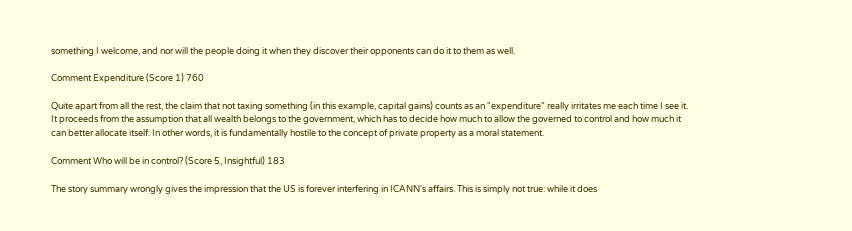something I welcome, and nor will the people doing it when they discover their opponents can do it to them as well.

Comment Expenditure (Score 1) 760

Quite apart from all the rest, the claim that not taxing something (in this example, capital gains) counts as an "expenditure" really irritates me each time I see it. It proceeds from the assumption that all wealth belongs to the government, which has to decide how much to allow the governed to control and how much it can better allocate itself. In other words, it is fundamentally hostile to the concept of private property as a moral statement.

Comment Who will be in control? (Score 5, Insightful) 183

The story summary wrongly gives the impression that the US is forever interfering in ICANN's affairs. This is simply not true: while it does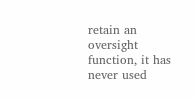retain an oversight function, it has never used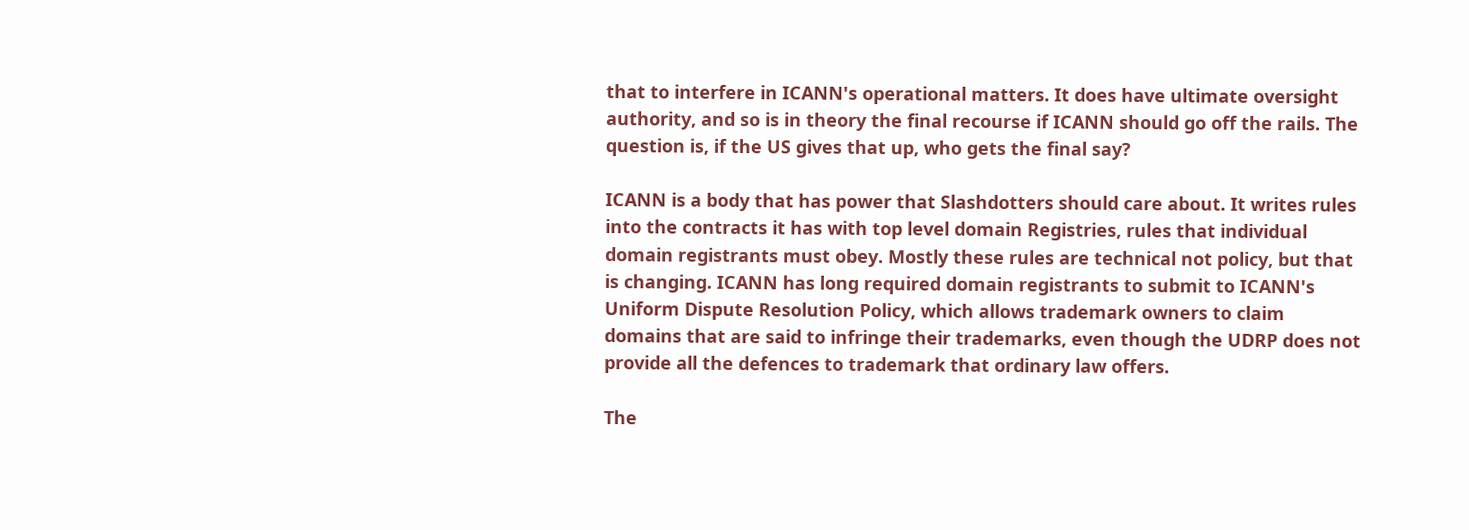that to interfere in ICANN's operational matters. It does have ultimate oversight authority, and so is in theory the final recourse if ICANN should go off the rails. The question is, if the US gives that up, who gets the final say?

ICANN is a body that has power that Slashdotters should care about. It writes rules into the contracts it has with top level domain Registries, rules that individual domain registrants must obey. Mostly these rules are technical not policy, but that is changing. ICANN has long required domain registrants to submit to ICANN's Uniform Dispute Resolution Policy, which allows trademark owners to claim domains that are said to infringe their trademarks, even though the UDRP does not provide all the defences to trademark that ordinary law offers.

The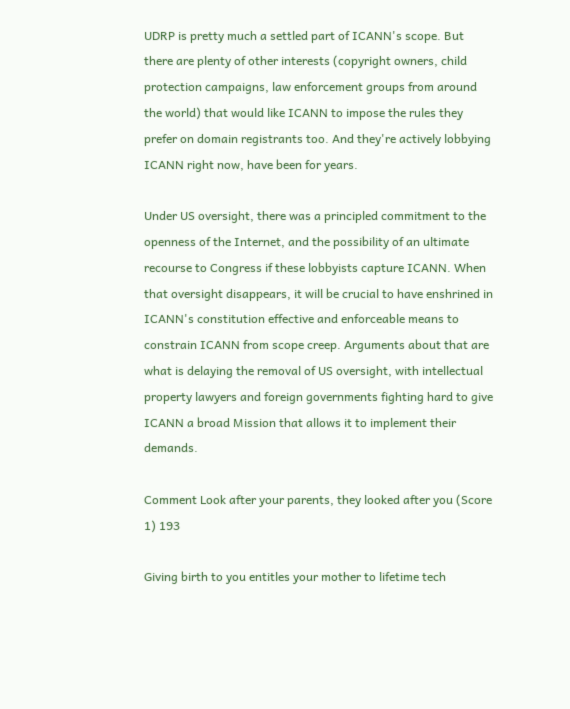UDRP is pretty much a settled part of ICANN's scope. But there are plenty of other interests (copyright owners, child protection campaigns, law enforcement groups from around the world) that would like ICANN to impose the rules they prefer on domain registrants too. And they're actively lobbying ICANN right now, have been for years.

Under US oversight, there was a principled commitment to the openness of the Internet, and the possibility of an ultimate recourse to Congress if these lobbyists capture ICANN. When that oversight disappears, it will be crucial to have enshrined in ICANN's constitution effective and enforceable means to constrain ICANN from scope creep. Arguments about that are what is delaying the removal of US oversight, with intellectual property lawyers and foreign governments fighting hard to give ICANN a broad Mission that allows it to implement their demands.

Comment Look after your parents, they looked after you (Score 1) 193

Giving birth to you entitles your mother to lifetime tech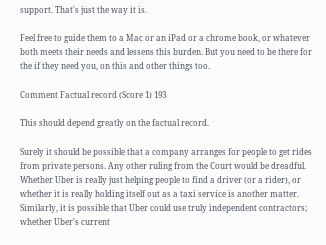support. That's just the way it is.

Feel free to guide them to a Mac or an iPad or a chrome book, or whatever both meets their needs and lessens this burden. But you need to be there for the if they need you, on this and other things too.

Comment Factual record (Score 1) 193

This should depend greatly on the factual record.

Surely it should be possible that a company arranges for people to get rides from private persons. Any other ruling from the Court would be dreadful. Whether Uber is really just helping people to find a driver (or a rider), or whether it is really holding itself out as a taxi service is another matter. Similarly, it is possible that Uber could use truly independent contractors; whether Uber's current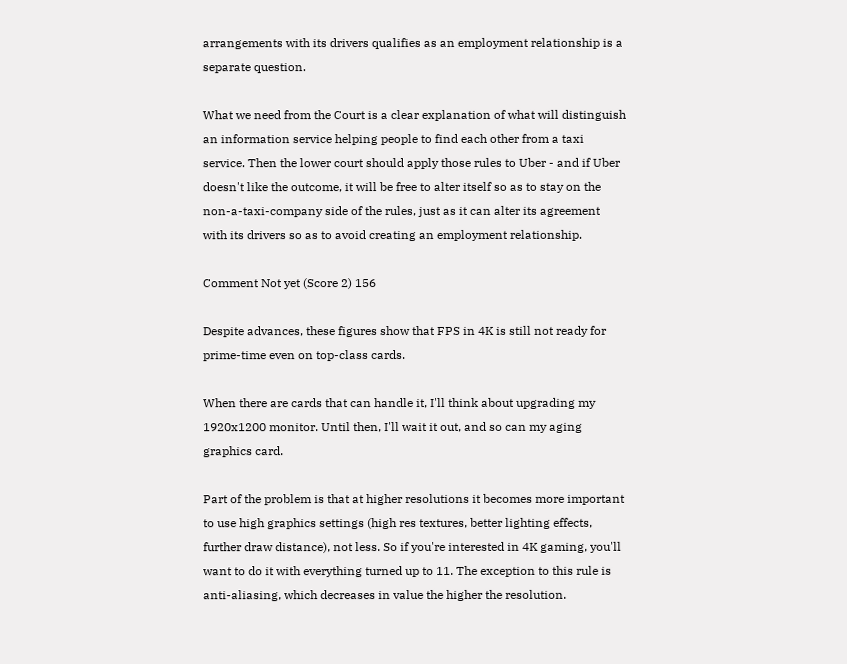arrangements with its drivers qualifies as an employment relationship is a separate question.

What we need from the Court is a clear explanation of what will distinguish an information service helping people to find each other from a taxi service. Then the lower court should apply those rules to Uber - and if Uber doesn't like the outcome, it will be free to alter itself so as to stay on the non-a-taxi-company side of the rules, just as it can alter its agreement with its drivers so as to avoid creating an employment relationship.

Comment Not yet (Score 2) 156

Despite advances, these figures show that FPS in 4K is still not ready for prime-time even on top-class cards.

When there are cards that can handle it, I'll think about upgrading my 1920x1200 monitor. Until then, I'll wait it out, and so can my aging graphics card.

Part of the problem is that at higher resolutions it becomes more important to use high graphics settings (high res textures, better lighting effects, further draw distance), not less. So if you're interested in 4K gaming, you'll want to do it with everything turned up to 11. The exception to this rule is anti-aliasing, which decreases in value the higher the resolution.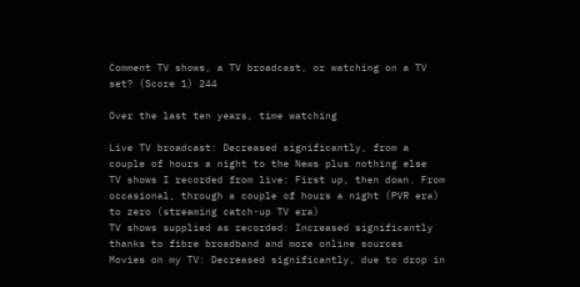Comment TV shows, a TV broadcast, or watching on a TV set? (Score 1) 244

Over the last ten years, time watching

Live TV broadcast: Decreased significantly, from a couple of hours a night to the News plus nothing else
TV shows I recorded from live: First up, then down. From occasional, through a couple of hours a night (PVR era) to zero (streaming catch-up TV era)
TV shows supplied as recorded: Increased significantly thanks to fibre broadband and more online sources
Movies on my TV: Decreased significantly, due to drop in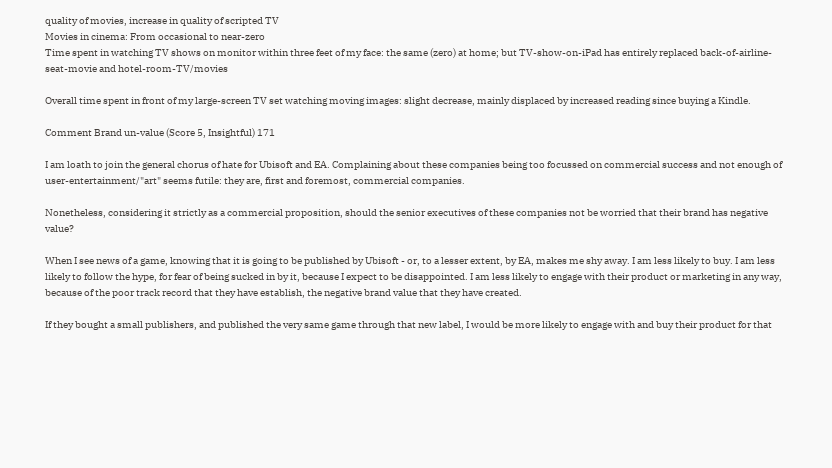quality of movies, increase in quality of scripted TV
Movies in cinema: From occasional to near-zero
Time spent in watching TV shows on monitor within three feet of my face: the same (zero) at home; but TV-show-on-iPad has entirely replaced back-of-airline-seat-movie and hotel-room-TV/movies

Overall time spent in front of my large-screen TV set watching moving images: slight decrease, mainly displaced by increased reading since buying a Kindle.

Comment Brand un-value (Score 5, Insightful) 171

I am loath to join the general chorus of hate for Ubisoft and EA. Complaining about these companies being too focussed on commercial success and not enough of user-entertainment/"art" seems futile: they are, first and foremost, commercial companies.

Nonetheless, considering it strictly as a commercial proposition, should the senior executives of these companies not be worried that their brand has negative value?

When I see news of a game, knowing that it is going to be published by Ubisoft - or, to a lesser extent, by EA, makes me shy away. I am less likely to buy. I am less likely to follow the hype, for fear of being sucked in by it, because I expect to be disappointed. I am less likely to engage with their product or marketing in any way, because of the poor track record that they have establish, the negative brand value that they have created.

If they bought a small publishers, and published the very same game through that new label, I would be more likely to engage with and buy their product for that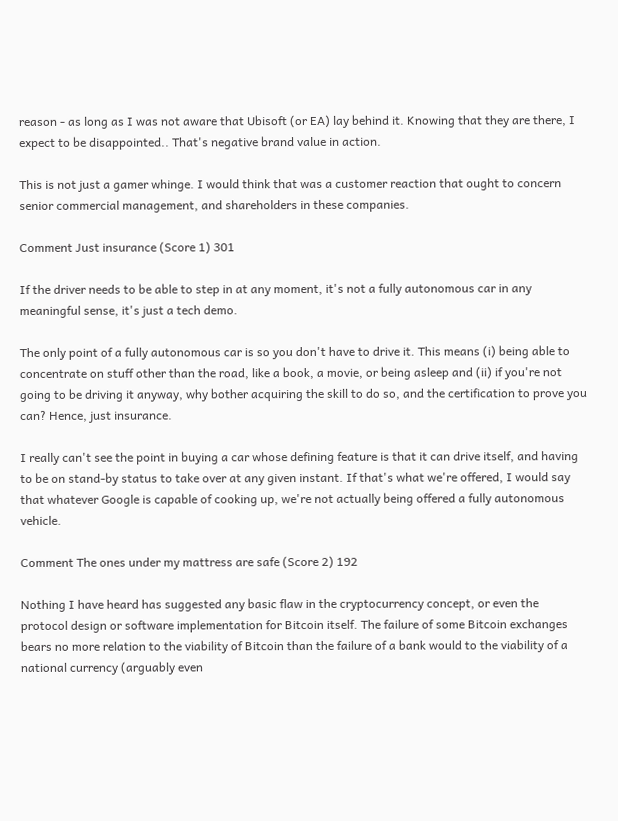reason - as long as I was not aware that Ubisoft (or EA) lay behind it. Knowing that they are there, I expect to be disappointed.. That's negative brand value in action.

This is not just a gamer whinge. I would think that was a customer reaction that ought to concern senior commercial management, and shareholders in these companies.

Comment Just insurance (Score 1) 301

If the driver needs to be able to step in at any moment, it's not a fully autonomous car in any meaningful sense, it's just a tech demo.

The only point of a fully autonomous car is so you don't have to drive it. This means (i) being able to concentrate on stuff other than the road, like a book, a movie, or being asleep and (ii) if you're not going to be driving it anyway, why bother acquiring the skill to do so, and the certification to prove you can? Hence, just insurance.

I really can't see the point in buying a car whose defining feature is that it can drive itself, and having to be on stand-by status to take over at any given instant. If that's what we're offered, I would say that whatever Google is capable of cooking up, we're not actually being offered a fully autonomous vehicle.

Comment The ones under my mattress are safe (Score 2) 192

Nothing I have heard has suggested any basic flaw in the cryptocurrency concept, or even the protocol design or software implementation for Bitcoin itself. The failure of some Bitcoin exchanges bears no more relation to the viability of Bitcoin than the failure of a bank would to the viability of a national currency (arguably even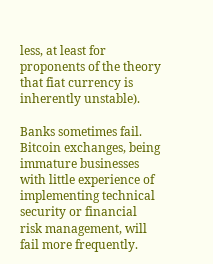less, at least for proponents of the theory that fiat currency is inherently unstable).

Banks sometimes fail. Bitcoin exchanges, being immature businesses with little experience of implementing technical security or financial risk management, will fail more frequently.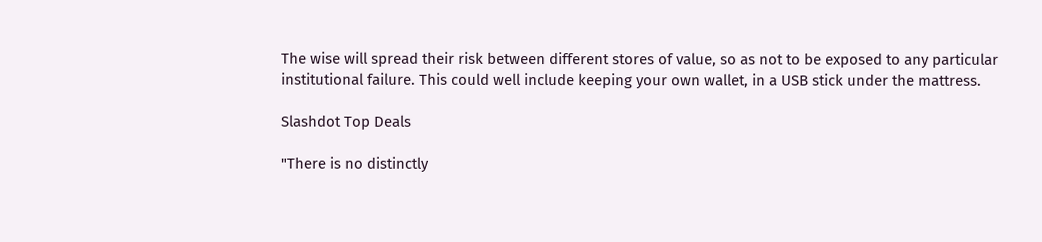The wise will spread their risk between different stores of value, so as not to be exposed to any particular institutional failure. This could well include keeping your own wallet, in a USB stick under the mattress.

Slashdot Top Deals

"There is no distinctly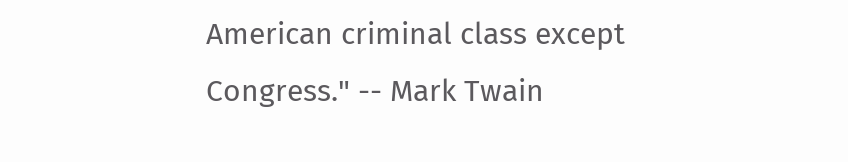American criminal class except Congress." -- Mark Twain